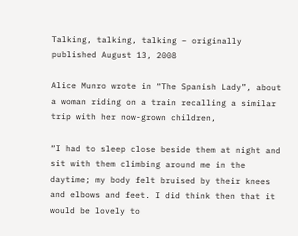Talking, talking, talking – originally published August 13, 2008

Alice Munro wrote in “The Spanish Lady”, about a woman riding on a train recalling a similar trip with her now-grown children,

“I had to sleep close beside them at night and sit with them climbing around me in the daytime; my body felt bruised by their knees and elbows and feet. I did think then that it would be lovely to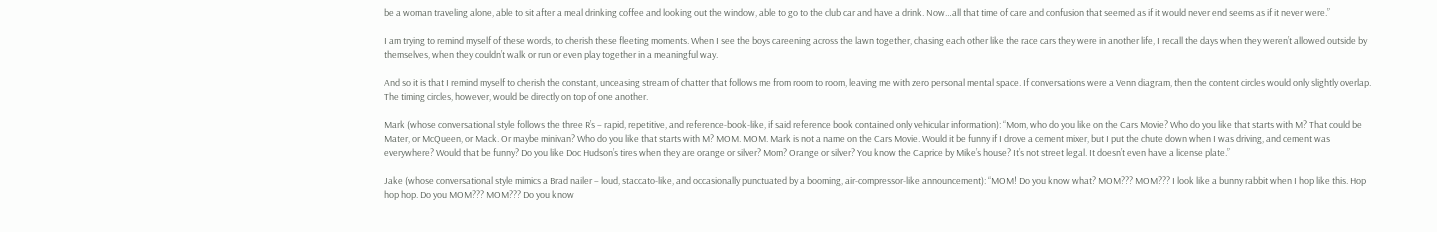be a woman traveling alone, able to sit after a meal drinking coffee and looking out the window, able to go to the club car and have a drink. Now…all that time of care and confusion that seemed as if it would never end seems as if it never were.”

I am trying to remind myself of these words, to cherish these fleeting moments. When I see the boys careening across the lawn together, chasing each other like the race cars they were in another life, I recall the days when they weren’t allowed outside by themselves, when they couldn’t walk or run or even play together in a meaningful way.

And so it is that I remind myself to cherish the constant, unceasing stream of chatter that follows me from room to room, leaving me with zero personal mental space. If conversations were a Venn diagram, then the content circles would only slightly overlap. The timing circles, however, would be directly on top of one another.

Mark (whose conversational style follows the three R’s – rapid, repetitive, and reference-book-like, if said reference book contained only vehicular information): “Mom, who do you like on the Cars Movie? Who do you like that starts with M? That could be Mater, or McQueen, or Mack. Or maybe minivan? Who do you like that starts with M? MOM. MOM. Mark is not a name on the Cars Movie. Would it be funny if I drove a cement mixer, but I put the chute down when I was driving, and cement was everywhere? Would that be funny? Do you like Doc Hudson’s tires when they are orange or silver? Mom? Orange or silver? You know the Caprice by Mike’s house? It’s not street legal. It doesn’t even have a license plate.”

Jake (whose conversational style mimics a Brad nailer – loud, staccato-like, and occasionally punctuated by a booming, air-compressor-like announcement): “MOM! Do you know what? MOM??? MOM??? I look like a bunny rabbit when I hop like this. Hop hop hop. Do you MOM??? MOM??? Do you know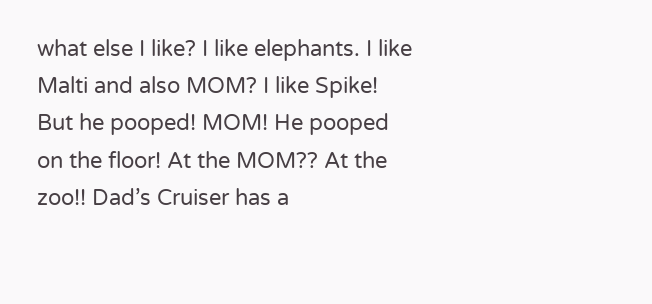what else I like? I like elephants. I like Malti and also MOM? I like Spike! But he pooped! MOM! He pooped on the floor! At the MOM?? At the zoo!! Dad’s Cruiser has a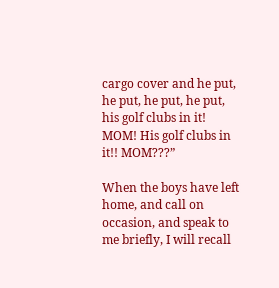cargo cover and he put, he put, he put, he put, his golf clubs in it! MOM! His golf clubs in it!! MOM???”

When the boys have left home, and call on occasion, and speak to me briefly, I will recall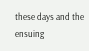these days and the ensuing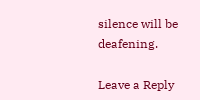silence will be deafening.

Leave a Reply